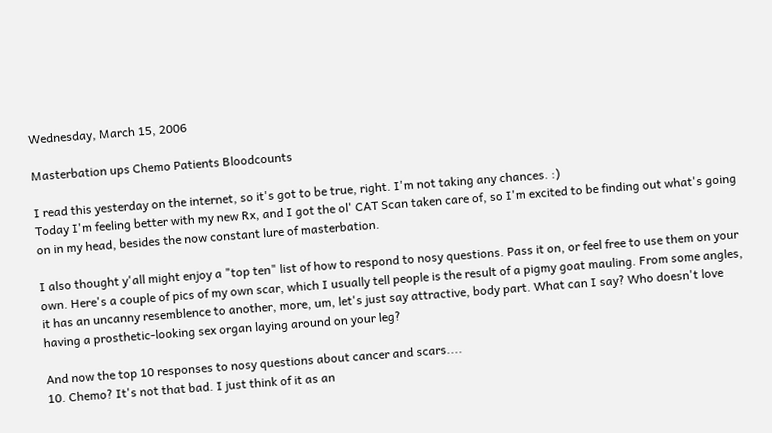Wednesday, March 15, 2006

Masterbation ups Chemo Patients Bloodcounts

I read this yesterday on the internet, so it's got to be true, right. I'm not taking any chances. :)
Today I'm feeling better with my new Rx, and I got the ol' CAT Scan taken care of, so I'm excited to be finding out what's going on in my head, besides the now constant lure of masterbation.

I also thought y'all might enjoy a "top ten" list of how to respond to nosy questions. Pass it on, or feel free to use them on your own. Here's a couple of pics of my own scar, which I usually tell people is the result of a pigmy goat mauling. From some angles, it has an uncanny resemblence to another, more, um, let's just say attractive, body part. What can I say? Who doesn't love having a prosthetic-looking sex organ laying around on your leg?

And now the top 10 responses to nosy questions about cancer and scars....
10. Chemo? It's not that bad. I just think of it as an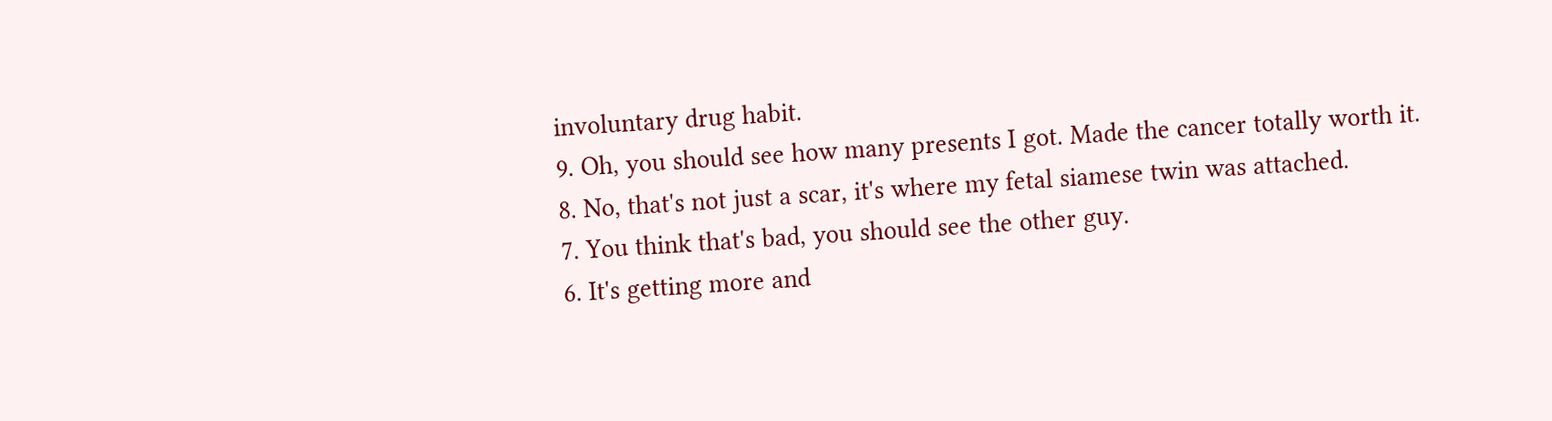involuntary drug habit.
9. Oh, you should see how many presents I got. Made the cancer totally worth it.
8. No, that's not just a scar, it's where my fetal siamese twin was attached.
7. You think that's bad, you should see the other guy.
6. It's getting more and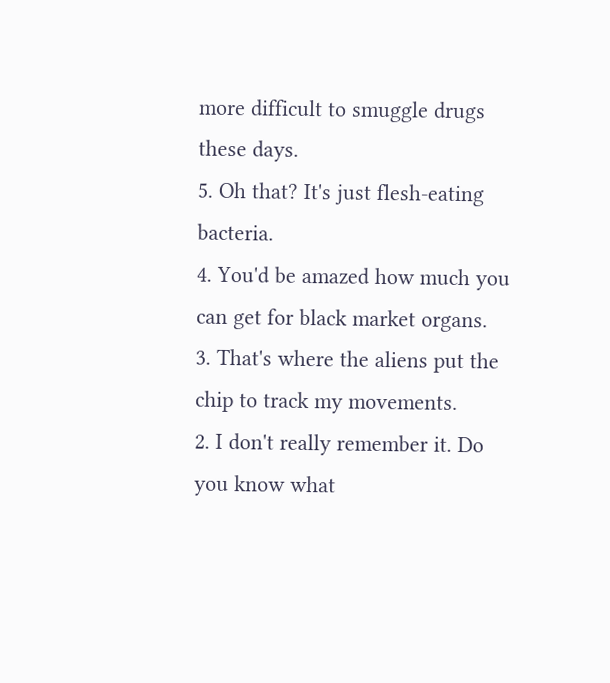more difficult to smuggle drugs these days.
5. Oh that? It's just flesh-eating bacteria.
4. You'd be amazed how much you can get for black market organs.
3. That's where the aliens put the chip to track my movements.
2. I don't really remember it. Do you know what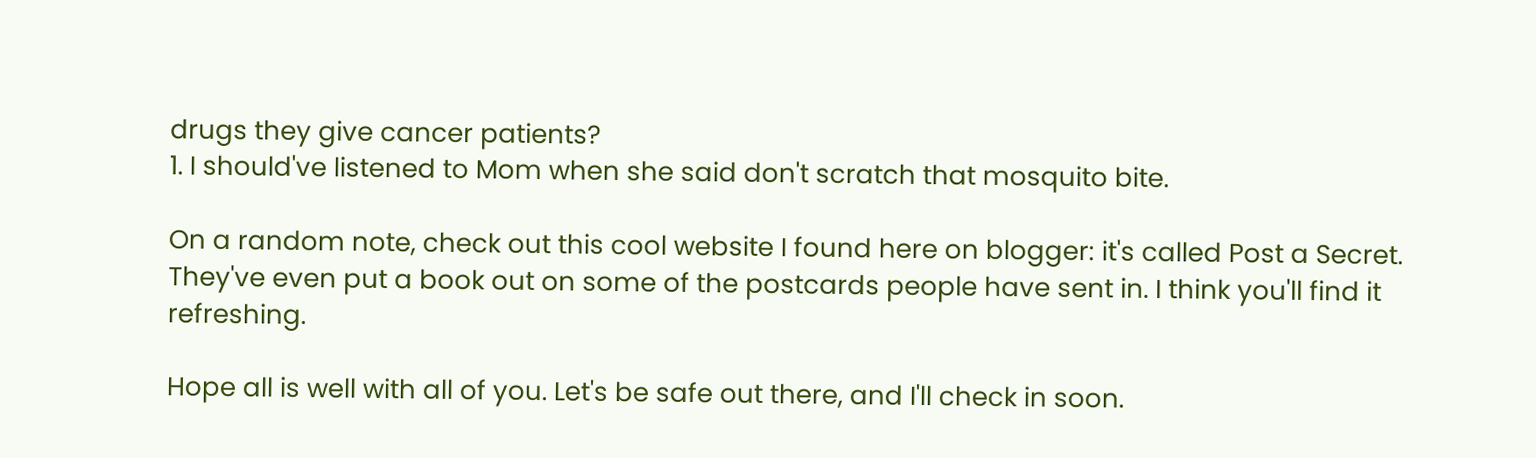drugs they give cancer patients?
1. I should've listened to Mom when she said don't scratch that mosquito bite.

On a random note, check out this cool website I found here on blogger: it's called Post a Secret. They've even put a book out on some of the postcards people have sent in. I think you'll find it refreshing.

Hope all is well with all of you. Let's be safe out there, and I'll check in soon.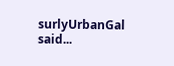surlyUrbanGal said...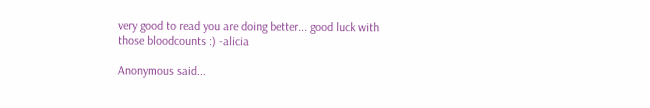very good to read you are doing better... good luck with those bloodcounts :) -alicia

Anonymous said...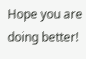Hope you are doing better!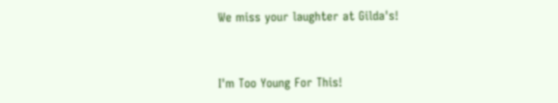We miss your laughter at Gilda's!


I'm Too Young For This!